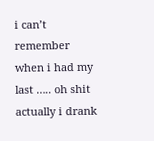i can’t remember when i had my last ….. oh shit actually i drank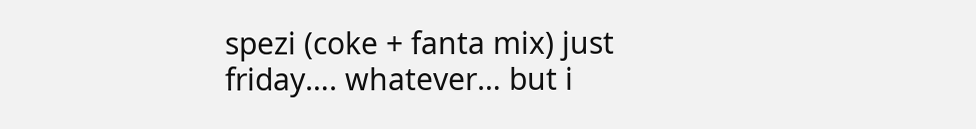spezi (coke + fanta mix) just friday…. whatever… but i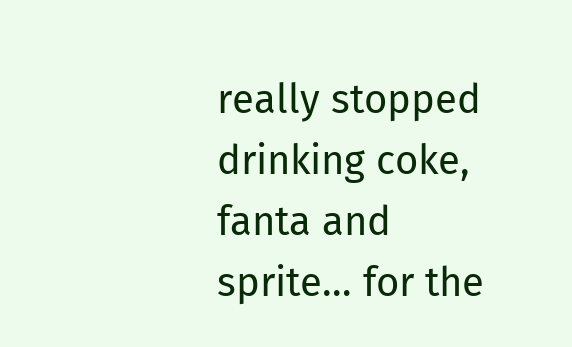really stopped drinking coke, fanta and sprite… for the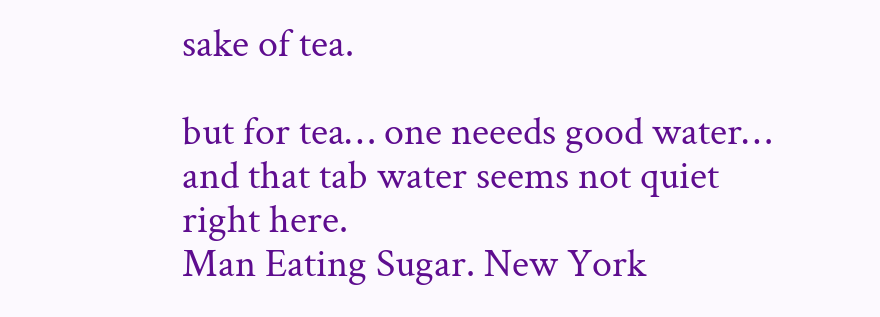sake of tea.

but for tea… one neeeds good water… and that tab water seems not quiet right here.
Man Eating Sugar. New York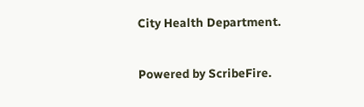City Health Department.

Powered by ScribeFire.